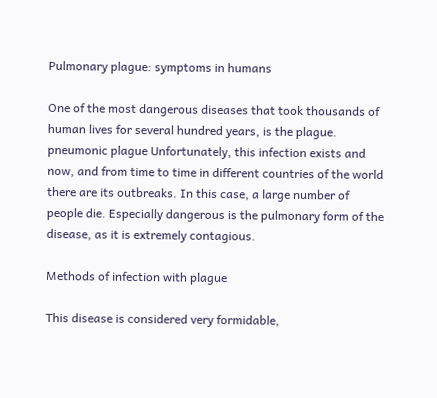Pulmonary plague: symptoms in humans

One of the most dangerous diseases that took thousands of human lives for several hundred years, is the plague. pneumonic plague Unfortunately, this infection exists and now, and from time to time in different countries of the world there are its outbreaks. In this case, a large number of people die. Especially dangerous is the pulmonary form of the disease, as it is extremely contagious.

Methods of infection with plague

This disease is considered very formidable,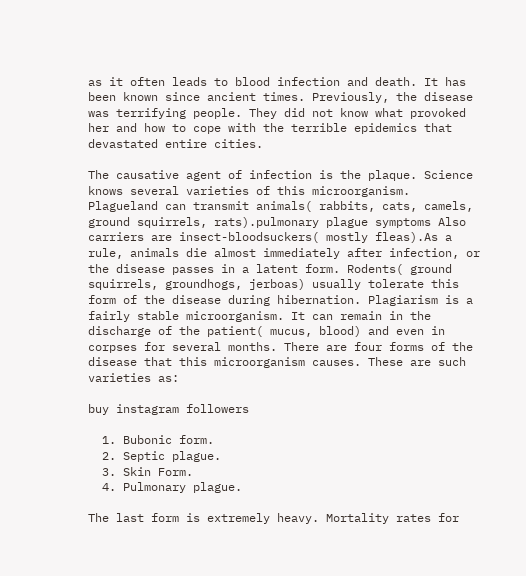as it often leads to blood infection and death. It has been known since ancient times. Previously, the disease was terrifying people. They did not know what provoked her and how to cope with the terrible epidemics that devastated entire cities.

The causative agent of infection is the plaque. Science knows several varieties of this microorganism. Plagueland can transmit animals( rabbits, cats, camels, ground squirrels, rats).pulmonary plague symptoms Also carriers are insect-bloodsuckers( mostly fleas).As a rule, animals die almost immediately after infection, or the disease passes in a latent form. Rodents( ground squirrels, groundhogs, jerboas) usually tolerate this form of the disease during hibernation. Plagiarism is a fairly stable microorganism. It can remain in the discharge of the patient( mucus, blood) and even in corpses for several months. There are four forms of the disease that this microorganism causes. These are such varieties as:

buy instagram followers

  1. Bubonic form.
  2. Septic plague.
  3. Skin Form.
  4. Pulmonary plague.

The last form is extremely heavy. Mortality rates for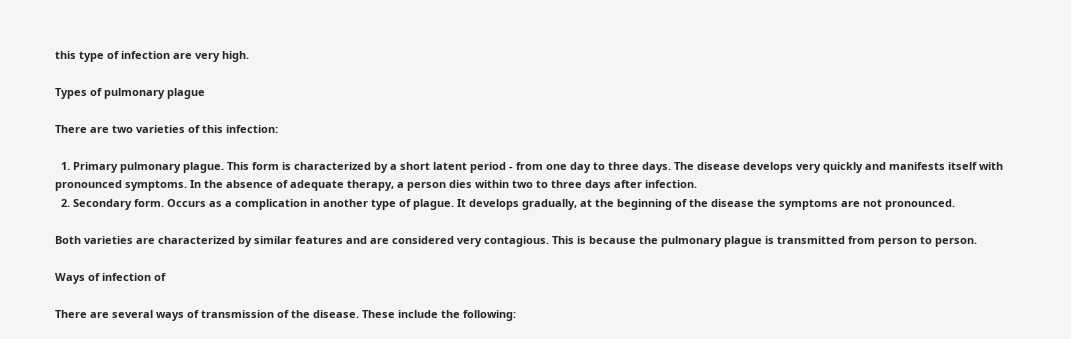this type of infection are very high.

Types of pulmonary plague

There are two varieties of this infection:

  1. Primary pulmonary plague. This form is characterized by a short latent period - from one day to three days. The disease develops very quickly and manifests itself with pronounced symptoms. In the absence of adequate therapy, a person dies within two to three days after infection.
  2. Secondary form. Occurs as a complication in another type of plague. It develops gradually, at the beginning of the disease the symptoms are not pronounced.

Both varieties are characterized by similar features and are considered very contagious. This is because the pulmonary plague is transmitted from person to person.

Ways of infection of

There are several ways of transmission of the disease. These include the following: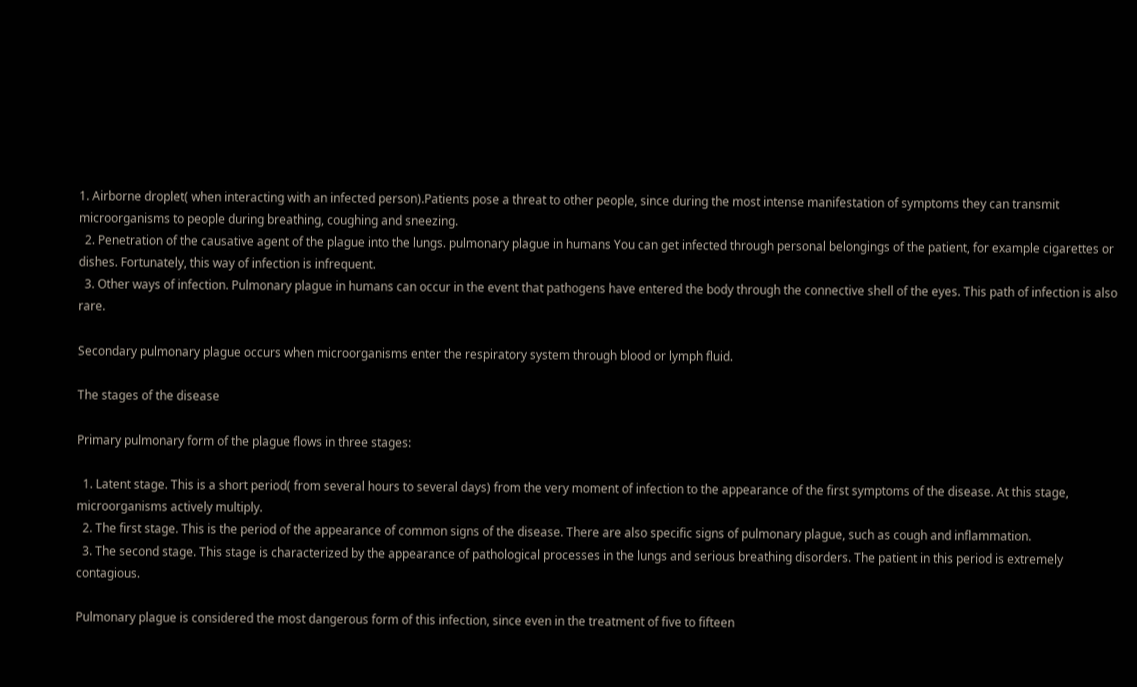1. Airborne droplet( when interacting with an infected person).Patients pose a threat to other people, since during the most intense manifestation of symptoms they can transmit microorganisms to people during breathing, coughing and sneezing.
  2. Penetration of the causative agent of the plague into the lungs. pulmonary plague in humans You can get infected through personal belongings of the patient, for example cigarettes or dishes. Fortunately, this way of infection is infrequent.
  3. Other ways of infection. Pulmonary plague in humans can occur in the event that pathogens have entered the body through the connective shell of the eyes. This path of infection is also rare.

Secondary pulmonary plague occurs when microorganisms enter the respiratory system through blood or lymph fluid.

The stages of the disease

Primary pulmonary form of the plague flows in three stages:

  1. Latent stage. This is a short period( from several hours to several days) from the very moment of infection to the appearance of the first symptoms of the disease. At this stage, microorganisms actively multiply.
  2. The first stage. This is the period of the appearance of common signs of the disease. There are also specific signs of pulmonary plague, such as cough and inflammation.
  3. The second stage. This stage is characterized by the appearance of pathological processes in the lungs and serious breathing disorders. The patient in this period is extremely contagious.

Pulmonary plague is considered the most dangerous form of this infection, since even in the treatment of five to fifteen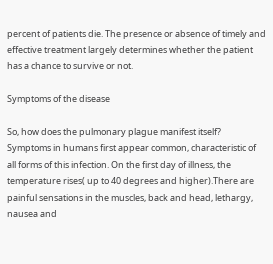percent of patients die. The presence or absence of timely and effective treatment largely determines whether the patient has a chance to survive or not.

Symptoms of the disease

So, how does the pulmonary plague manifest itself? Symptoms in humans first appear common, characteristic of all forms of this infection. On the first day of illness, the temperature rises( up to 40 degrees and higher).There are painful sensations in the muscles, back and head, lethargy, nausea and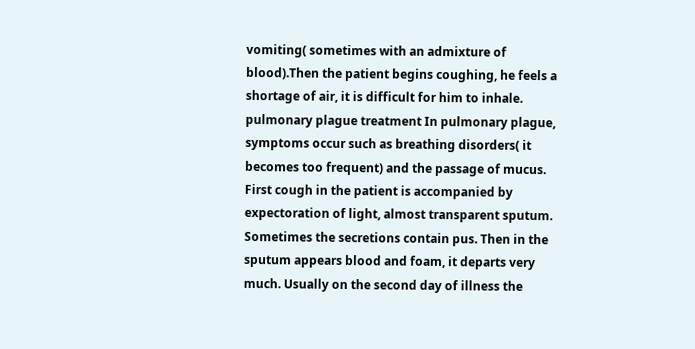vomiting( sometimes with an admixture of blood).Then the patient begins coughing, he feels a shortage of air, it is difficult for him to inhale. pulmonary plague treatment In pulmonary plague, symptoms occur such as breathing disorders( it becomes too frequent) and the passage of mucus. First cough in the patient is accompanied by expectoration of light, almost transparent sputum. Sometimes the secretions contain pus. Then in the sputum appears blood and foam, it departs very much. Usually on the second day of illness the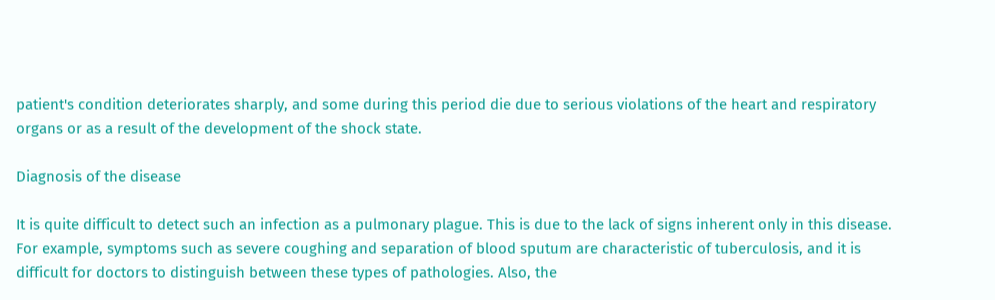patient's condition deteriorates sharply, and some during this period die due to serious violations of the heart and respiratory organs or as a result of the development of the shock state.

Diagnosis of the disease

It is quite difficult to detect such an infection as a pulmonary plague. This is due to the lack of signs inherent only in this disease. For example, symptoms such as severe coughing and separation of blood sputum are characteristic of tuberculosis, and it is difficult for doctors to distinguish between these types of pathologies. Also, the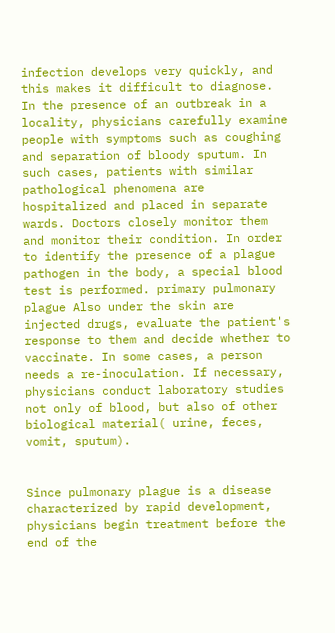infection develops very quickly, and this makes it difficult to diagnose. In the presence of an outbreak in a locality, physicians carefully examine people with symptoms such as coughing and separation of bloody sputum. In such cases, patients with similar pathological phenomena are hospitalized and placed in separate wards. Doctors closely monitor them and monitor their condition. In order to identify the presence of a plague pathogen in the body, a special blood test is performed. primary pulmonary plague Also under the skin are injected drugs, evaluate the patient's response to them and decide whether to vaccinate. In some cases, a person needs a re-inoculation. If necessary, physicians conduct laboratory studies not only of blood, but also of other biological material( urine, feces, vomit, sputum).


Since pulmonary plague is a disease characterized by rapid development, physicians begin treatment before the end of the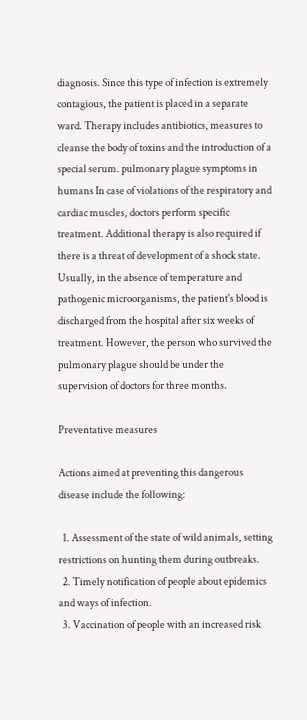diagnosis. Since this type of infection is extremely contagious, the patient is placed in a separate ward. Therapy includes antibiotics, measures to cleanse the body of toxins and the introduction of a special serum. pulmonary plague symptoms in humans In case of violations of the respiratory and cardiac muscles, doctors perform specific treatment. Additional therapy is also required if there is a threat of development of a shock state. Usually, in the absence of temperature and pathogenic microorganisms, the patient's blood is discharged from the hospital after six weeks of treatment. However, the person who survived the pulmonary plague should be under the supervision of doctors for three months.

Preventative measures

Actions aimed at preventing this dangerous disease include the following:

  1. Assessment of the state of wild animals, setting restrictions on hunting them during outbreaks.
  2. Timely notification of people about epidemics and ways of infection.
  3. Vaccination of people with an increased risk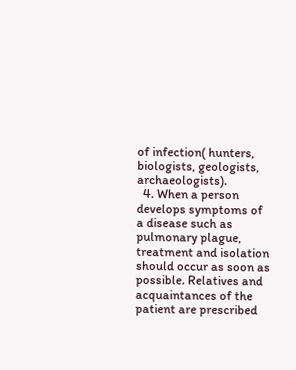of infection( hunters, biologists, geologists, archaeologists).
  4. When a person develops symptoms of a disease such as pulmonary plague, treatment and isolation should occur as soon as possible. Relatives and acquaintances of the patient are prescribed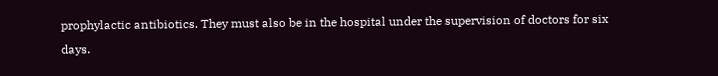prophylactic antibiotics. They must also be in the hospital under the supervision of doctors for six days.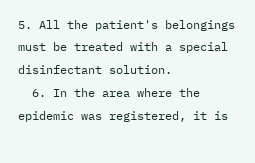5. All the patient's belongings must be treated with a special disinfectant solution.
  6. In the area where the epidemic was registered, it is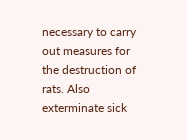necessary to carry out measures for the destruction of rats. Also exterminate sick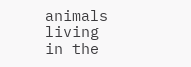animals living in the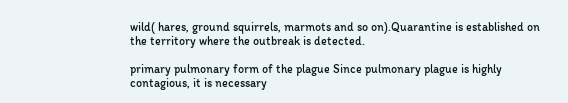wild( hares, ground squirrels, marmots and so on).Quarantine is established on the territory where the outbreak is detected.

primary pulmonary form of the plague Since pulmonary plague is highly contagious, it is necessary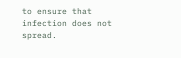to ensure that infection does not spread.